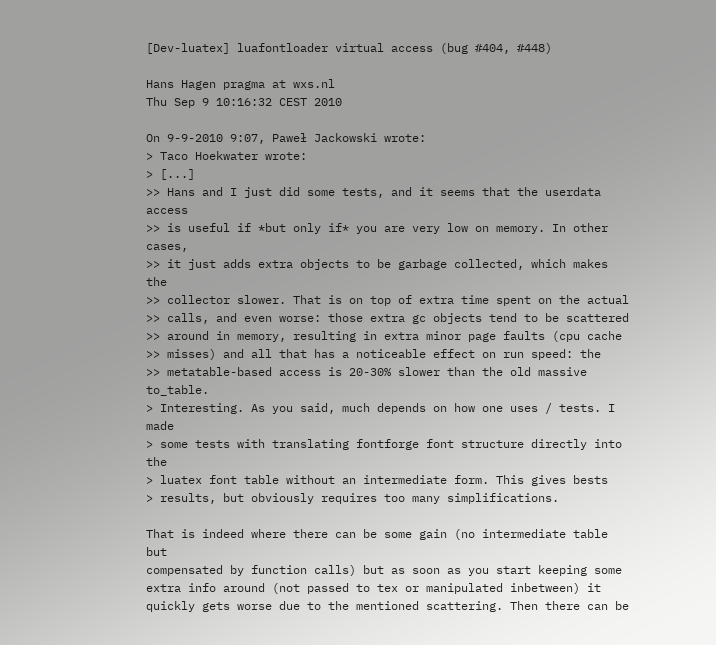[Dev-luatex] luafontloader virtual access (bug #404, #448)

Hans Hagen pragma at wxs.nl
Thu Sep 9 10:16:32 CEST 2010

On 9-9-2010 9:07, Paweł Jackowski wrote:
> Taco Hoekwater wrote:
> [...]
>> Hans and I just did some tests, and it seems that the userdata access
>> is useful if *but only if* you are very low on memory. In other cases,
>> it just adds extra objects to be garbage collected, which makes the
>> collector slower. That is on top of extra time spent on the actual
>> calls, and even worse: those extra gc objects tend to be scattered
>> around in memory, resulting in extra minor page faults (cpu cache
>> misses) and all that has a noticeable effect on run speed: the
>> metatable-based access is 20-30% slower than the old massive to_table.
> Interesting. As you said, much depends on how one uses / tests. I made
> some tests with translating fontforge font structure directly into the
> luatex font table without an intermediate form. This gives bests
> results, but obviously requires too many simplifications.

That is indeed where there can be some gain (no intermediate table but
compensated by function calls) but as soon as you start keeping some
extra info around (not passed to tex or manipulated inbetween) it
quickly gets worse due to the mentioned scattering. Then there can be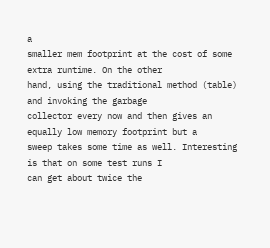a
smaller mem footprint at the cost of some extra runtime. On the other
hand, using the traditional method (table) and invoking the garbage
collector every now and then gives an equally low memory footprint but a
sweep takes some time as well. Interesting is that on some test runs I
can get about twice the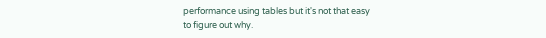performance using tables but it's not that easy
to figure out why.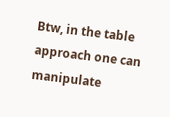Btw, in the table approach one can manipulate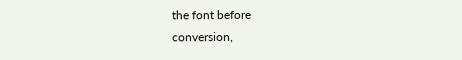the font before
conversion,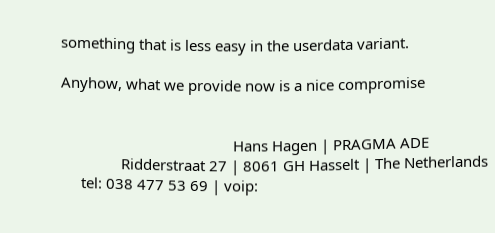something that is less easy in the userdata variant.

Anyhow, what we provide now is a nice compromise


                                           Hans Hagen | PRAGMA ADE
               Ridderstraat 27 | 8061 GH Hasselt | The Netherlands
     tel: 038 477 53 69 | voip: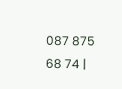087 875 68 74 |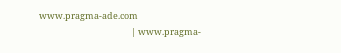www.pragma-ade.com
                                              | www.pragma-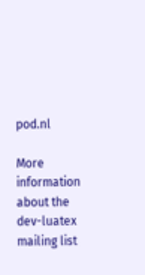pod.nl

More information about the dev-luatex mailing list